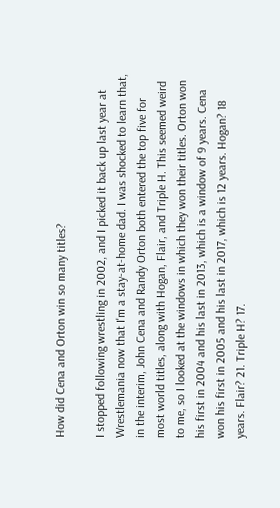How did Cena and Orton win so many titles?

I stopped following wrestling in 2002, and I picked it back up last year at Wrestlemania now that I'm a stay-at-home dad. I was shocked to learn that, in the interim, John Cena and Randy Orton both entered the top five for most world titles, along with Hogan, Flair, and Triple H. This seemed weird to me, so I looked at the windows in which they won their titles. Orton won his first in 2004 and his last in 2013, which is a window of 9 years. Cena won his first in 2005 and his last in 2017, which is 12 years. Hogan? 18 years. Flair? 21. Triple H? 17.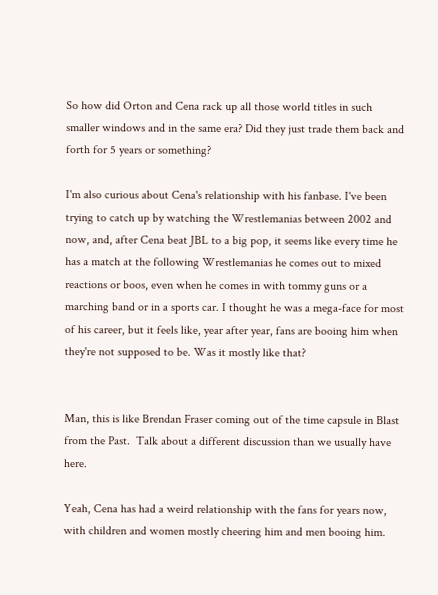So how did Orton and Cena rack up all those world titles in such smaller windows and in the same era? Did they just trade them back and forth for 5 years or something?

I'm also curious about Cena's relationship with his fanbase. I've been trying to catch up by watching the Wrestlemanias between 2002 and now, and, after Cena beat JBL to a big pop, it seems like every time he has a match at the following Wrestlemanias he comes out to mixed reactions or boos, even when he comes in with tommy guns or a marching band or in a sports car. I thought he was a mega-face for most of his career, but it feels like, year after year, fans are booing him when they're not supposed to be. Was it mostly like that?


Man, this is like Brendan Fraser coming out of the time capsule in Blast from the Past.  Talk about a different discussion than we usually have here.

Yeah, Cena has had a weird relationship with the fans for years now, with children and women mostly cheering him and men booing him.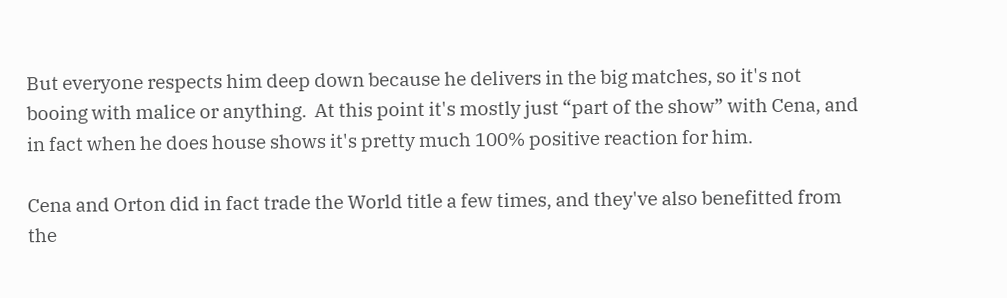But everyone respects him deep down because he delivers in the big matches, so it's not booing with malice or anything.  At this point it's mostly just “part of the show” with Cena, and in fact when he does house shows it's pretty much 100% positive reaction for him.

Cena and Orton did in fact trade the World title a few times, and they've also benefitted from the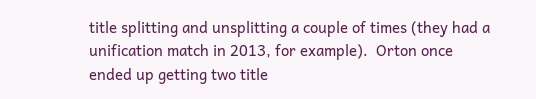title splitting and unsplitting a couple of times (they had a unification match in 2013, for example).  Orton once ended up getting two title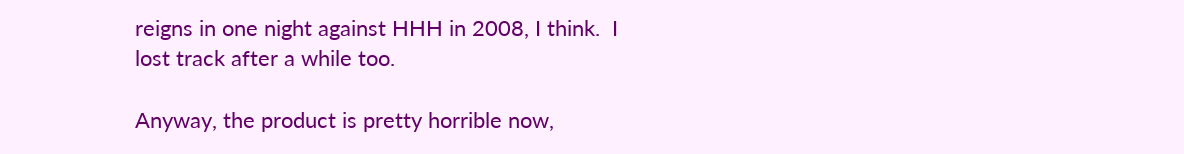reigns in one night against HHH in 2008, I think.  I lost track after a while too.

Anyway, the product is pretty horrible now,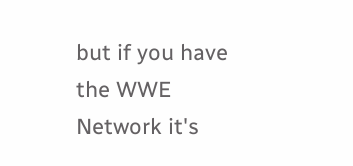but if you have the WWE Network it's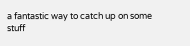a fantastic way to catch up on some stuff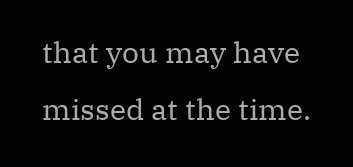that you may have missed at the time.